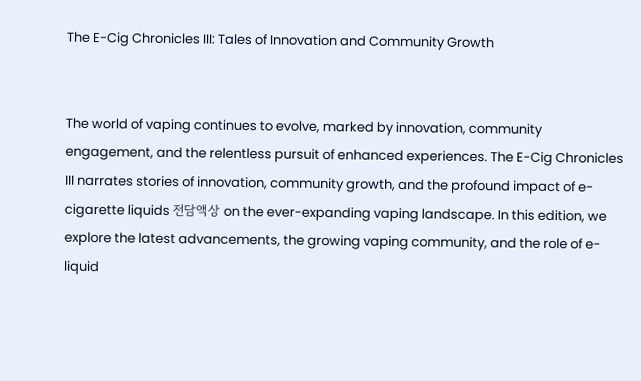The E-Cig Chronicles III: Tales of Innovation and Community Growth


The world of vaping continues to evolve, marked by innovation, community engagement, and the relentless pursuit of enhanced experiences. The E-Cig Chronicles III narrates stories of innovation, community growth, and the profound impact of e-cigarette liquids 전담액상 on the ever-expanding vaping landscape. In this edition, we explore the latest advancements, the growing vaping community, and the role of e-liquid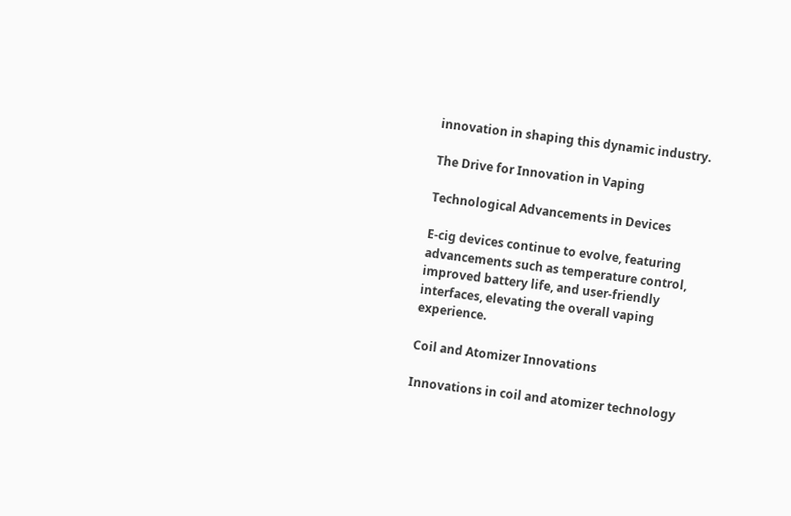innovation in shaping this dynamic industry.

The Drive for Innovation in Vaping

Technological Advancements in Devices

E-cig devices continue to evolve, featuring advancements such as temperature control, improved battery life, and user-friendly interfaces, elevating the overall vaping experience.

Coil and Atomizer Innovations

Innovations in coil and atomizer technology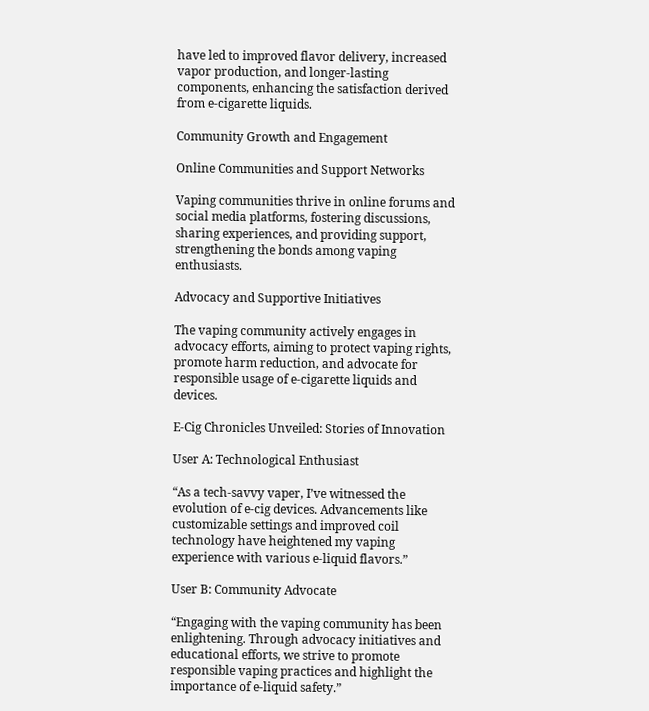have led to improved flavor delivery, increased vapor production, and longer-lasting components, enhancing the satisfaction derived from e-cigarette liquids.

Community Growth and Engagement

Online Communities and Support Networks

Vaping communities thrive in online forums and social media platforms, fostering discussions, sharing experiences, and providing support, strengthening the bonds among vaping enthusiasts.

Advocacy and Supportive Initiatives

The vaping community actively engages in advocacy efforts, aiming to protect vaping rights, promote harm reduction, and advocate for responsible usage of e-cigarette liquids and devices.

E-Cig Chronicles Unveiled: Stories of Innovation

User A: Technological Enthusiast

“As a tech-savvy vaper, I’ve witnessed the evolution of e-cig devices. Advancements like customizable settings and improved coil technology have heightened my vaping experience with various e-liquid flavors.”

User B: Community Advocate

“Engaging with the vaping community has been enlightening. Through advocacy initiatives and educational efforts, we strive to promote responsible vaping practices and highlight the importance of e-liquid safety.”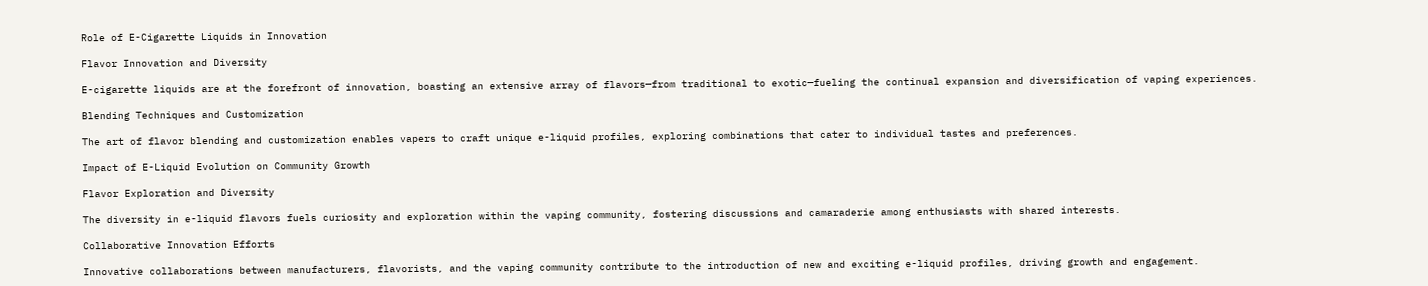Role of E-Cigarette Liquids in Innovation

Flavor Innovation and Diversity

E-cigarette liquids are at the forefront of innovation, boasting an extensive array of flavors—from traditional to exotic—fueling the continual expansion and diversification of vaping experiences.

Blending Techniques and Customization

The art of flavor blending and customization enables vapers to craft unique e-liquid profiles, exploring combinations that cater to individual tastes and preferences.

Impact of E-Liquid Evolution on Community Growth

Flavor Exploration and Diversity

The diversity in e-liquid flavors fuels curiosity and exploration within the vaping community, fostering discussions and camaraderie among enthusiasts with shared interests.

Collaborative Innovation Efforts

Innovative collaborations between manufacturers, flavorists, and the vaping community contribute to the introduction of new and exciting e-liquid profiles, driving growth and engagement.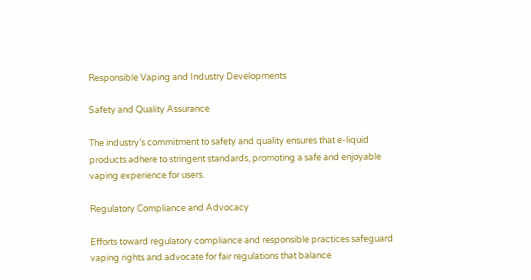Responsible Vaping and Industry Developments

Safety and Quality Assurance

The industry’s commitment to safety and quality ensures that e-liquid products adhere to stringent standards, promoting a safe and enjoyable vaping experience for users.

Regulatory Compliance and Advocacy

Efforts toward regulatory compliance and responsible practices safeguard vaping rights and advocate for fair regulations that balance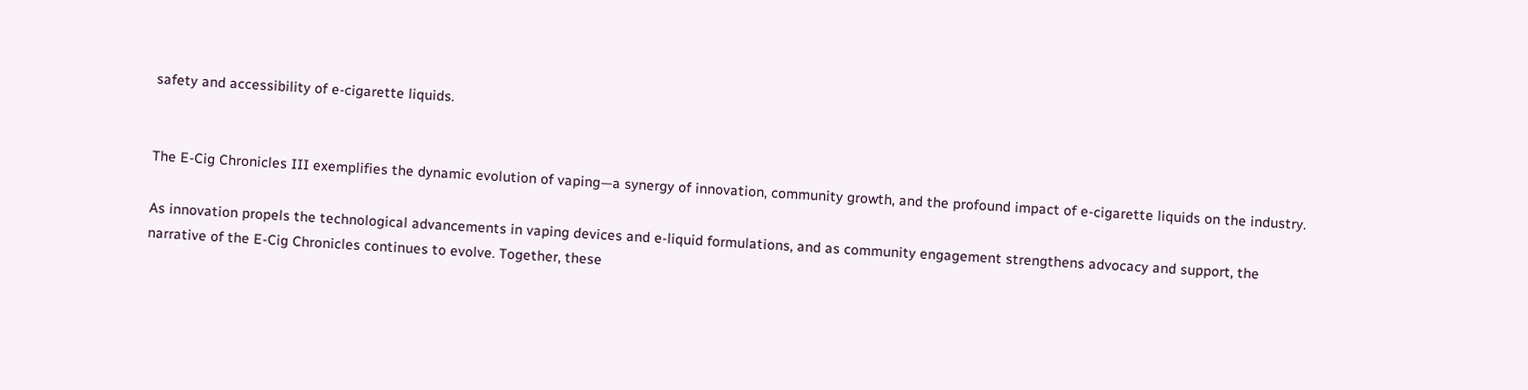safety and accessibility of e-cigarette liquids.


The E-Cig Chronicles III exemplifies the dynamic evolution of vaping—a synergy of innovation, community growth, and the profound impact of e-cigarette liquids on the industry.

As innovation propels the technological advancements in vaping devices and e-liquid formulations, and as community engagement strengthens advocacy and support, the narrative of the E-Cig Chronicles continues to evolve. Together, these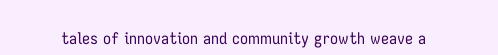tales of innovation and community growth weave a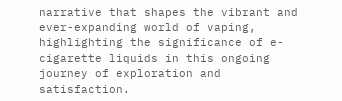narrative that shapes the vibrant and ever-expanding world of vaping, highlighting the significance of e-cigarette liquids in this ongoing journey of exploration and satisfaction.